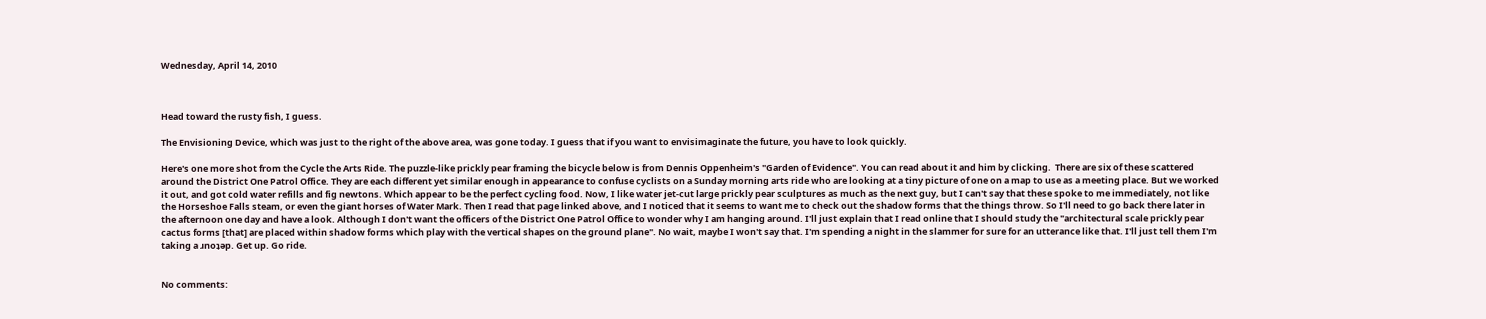Wednesday, April 14, 2010



Head toward the rusty fish, I guess.

The Envisioning Device, which was just to the right of the above area, was gone today. I guess that if you want to envisimaginate the future, you have to look quickly.

Here's one more shot from the Cycle the Arts Ride. The puzzle-like prickly pear framing the bicycle below is from Dennis Oppenheim's "Garden of Evidence". You can read about it and him by clicking.  There are six of these scattered around the District One Patrol Office. They are each different yet similar enough in appearance to confuse cyclists on a Sunday morning arts ride who are looking at a tiny picture of one on a map to use as a meeting place. But we worked it out, and got cold water refills and fig newtons. Which appear to be the perfect cycling food. Now, I like water jet-cut large prickly pear sculptures as much as the next guy, but I can't say that these spoke to me immediately, not like the Horseshoe Falls steam, or even the giant horses of Water Mark. Then I read that page linked above, and I noticed that it seems to want me to check out the shadow forms that the things throw. So I'll need to go back there later in the afternoon one day and have a look. Although I don't want the officers of the District One Patrol Office to wonder why I am hanging around. I'll just explain that I read online that I should study the "architectural scale prickly pear cactus forms [that] are placed within shadow forms which play with the vertical shapes on the ground plane". No wait, maybe I won't say that. I'm spending a night in the slammer for sure for an utterance like that. I'll just tell them I'm taking a ɹnoʇǝp. Get up. Go ride.


No comments: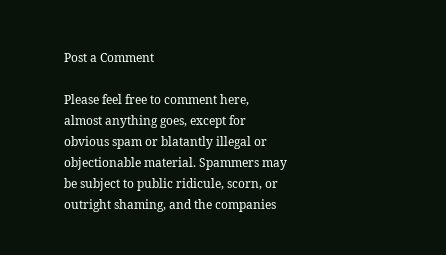Post a Comment

Please feel free to comment here, almost anything goes, except for obvious spam or blatantly illegal or objectionable material. Spammers may be subject to public ridicule, scorn, or outright shaming, and the companies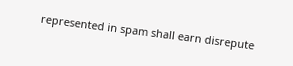represented in spam shall earn disrepute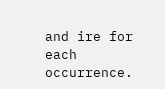and ire for each occurrence.